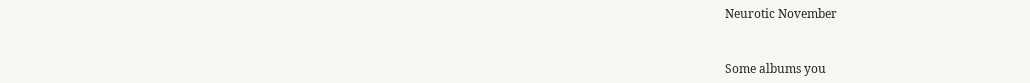Neurotic November


Some albums you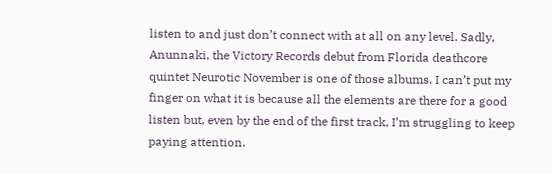listen to and just don’t connect with at all on any level. Sadly, Anunnaki, the Victory Records debut from Florida deathcore quintet Neurotic November is one of those albums. I can’t put my finger on what it is because all the elements are there for a good listen but, even by the end of the first track, I’m struggling to keep paying attention.